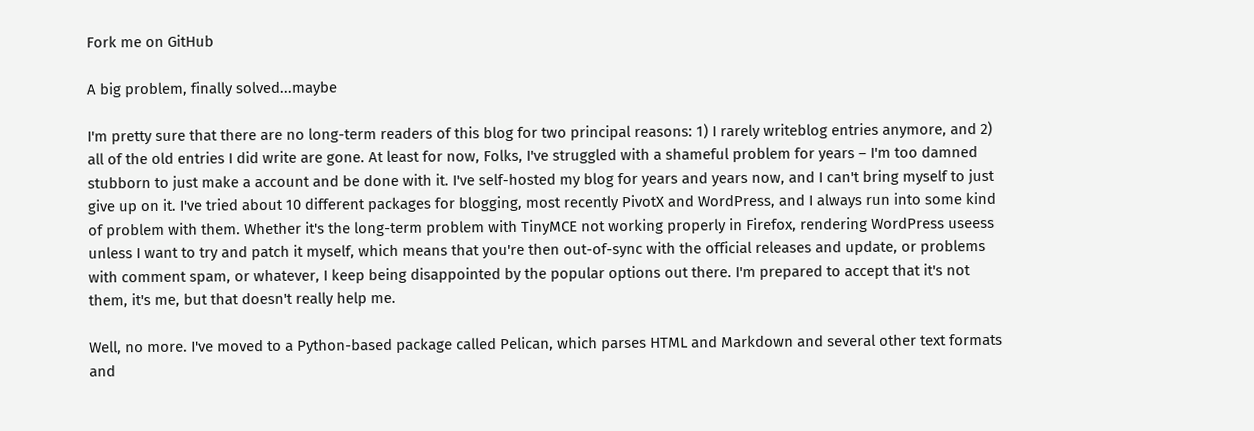Fork me on GitHub

A big problem, finally solved...maybe

I'm pretty sure that there are no long-term readers of this blog for two principal reasons: 1) I rarely writeblog entries anymore, and 2) all of the old entries I did write are gone. At least for now, Folks, I've struggled with a shameful problem for years – I'm too damned stubborn to just make a account and be done with it. I've self-hosted my blog for years and years now, and I can't bring myself to just give up on it. I've tried about 10 different packages for blogging, most recently PivotX and WordPress, and I always run into some kind of problem with them. Whether it's the long-term problem with TinyMCE not working properly in Firefox, rendering WordPress useess unless I want to try and patch it myself, which means that you're then out-of-sync with the official releases and update, or problems with comment spam, or whatever, I keep being disappointed by the popular options out there. I'm prepared to accept that it's not them, it's me, but that doesn't really help me.

Well, no more. I've moved to a Python-based package called Pelican, which parses HTML and Markdown and several other text formats and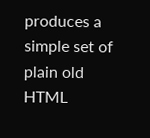produces a simple set of plain old HTML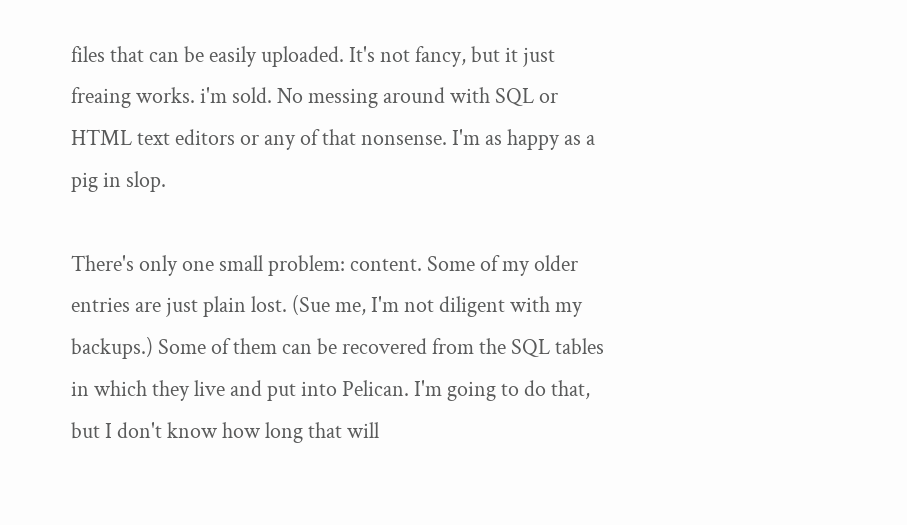files that can be easily uploaded. It's not fancy, but it just freaing works. i'm sold. No messing around with SQL or HTML text editors or any of that nonsense. I'm as happy as a pig in slop.

There's only one small problem: content. Some of my older entries are just plain lost. (Sue me, I'm not diligent with my backups.) Some of them can be recovered from the SQL tables in which they live and put into Pelican. I'm going to do that, but I don't know how long that will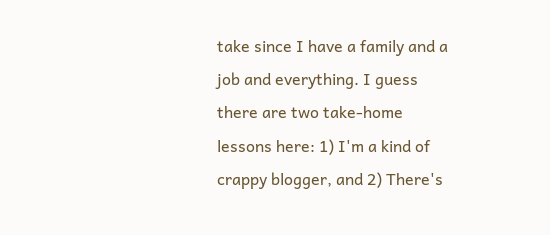take since I have a family and a job and everything. I guess there are two take-home lessons here: 1) I'm a kind of crappy blogger, and 2) There's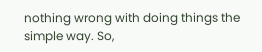nothing wrong with doing things the simple way. So,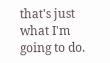that's just what I'm going to do.